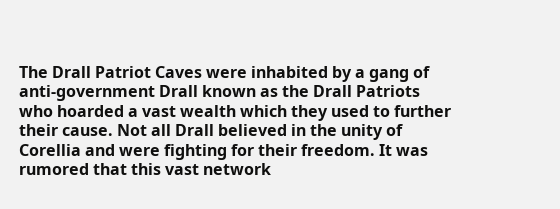The Drall Patriot Caves were inhabited by a gang of anti-government Drall known as the Drall Patriots who hoarded a vast wealth which they used to further their cause. Not all Drall believed in the unity of Corellia and were fighting for their freedom. It was rumored that this vast network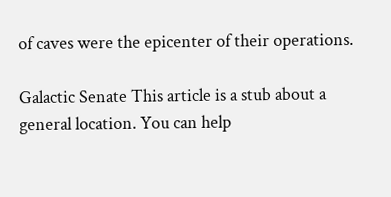of caves were the epicenter of their operations.

Galactic Senate This article is a stub about a general location. You can help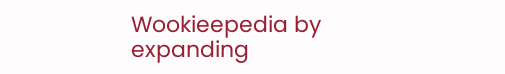Wookieepedia by expanding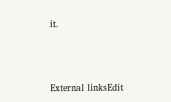it.



External linksEdit